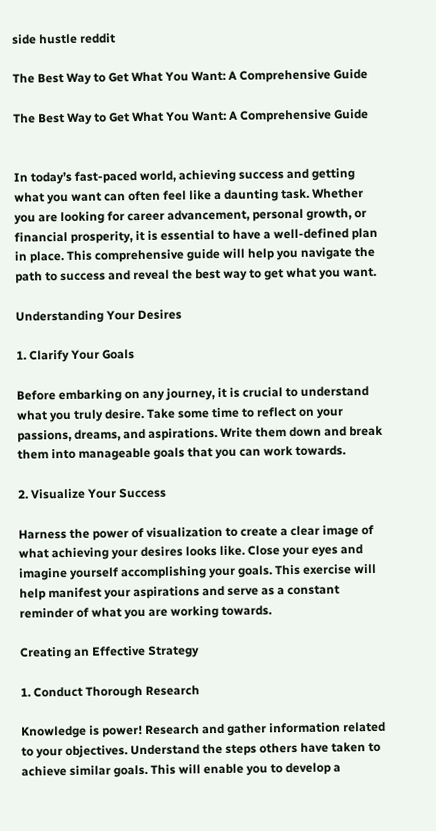side hustle reddit

The Best Way to Get What You Want: A Comprehensive Guide

The Best Way to Get What You Want: A Comprehensive Guide


In today’s fast-paced world, achieving success and getting what you want can often feel like a daunting task. Whether you are looking for career advancement, personal growth, or financial prosperity, it is essential to have a well-defined plan in place. This comprehensive guide will help you navigate the path to success and reveal the best way to get what you want.

Understanding Your Desires

1. Clarify Your Goals

Before embarking on any journey, it is crucial to understand what you truly desire. Take some time to reflect on your passions, dreams, and aspirations. Write them down and break them into manageable goals that you can work towards.

2. Visualize Your Success

Harness the power of visualization to create a clear image of what achieving your desires looks like. Close your eyes and imagine yourself accomplishing your goals. This exercise will help manifest your aspirations and serve as a constant reminder of what you are working towards.

Creating an Effective Strategy

1. Conduct Thorough Research

Knowledge is power! Research and gather information related to your objectives. Understand the steps others have taken to achieve similar goals. This will enable you to develop a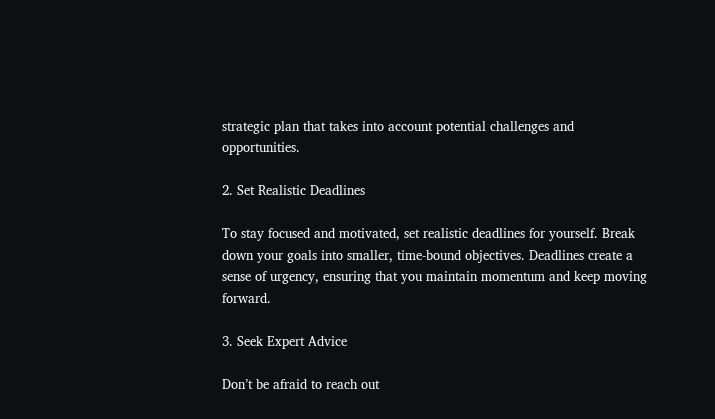strategic plan that takes into account potential challenges and opportunities.

2. Set Realistic Deadlines

To stay focused and motivated, set realistic deadlines for yourself. Break down your goals into smaller, time-bound objectives. Deadlines create a sense of urgency, ensuring that you maintain momentum and keep moving forward.

3. Seek Expert Advice

Don’t be afraid to reach out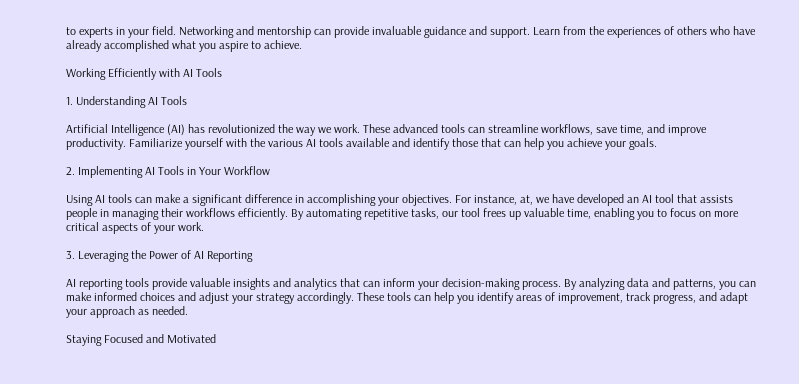to experts in your field. Networking and mentorship can provide invaluable guidance and support. Learn from the experiences of others who have already accomplished what you aspire to achieve.

Working Efficiently with AI Tools

1. Understanding AI Tools

Artificial Intelligence (AI) has revolutionized the way we work. These advanced tools can streamline workflows, save time, and improve productivity. Familiarize yourself with the various AI tools available and identify those that can help you achieve your goals.

2. Implementing AI Tools in Your Workflow

Using AI tools can make a significant difference in accomplishing your objectives. For instance, at, we have developed an AI tool that assists people in managing their workflows efficiently. By automating repetitive tasks, our tool frees up valuable time, enabling you to focus on more critical aspects of your work.

3. Leveraging the Power of AI Reporting

AI reporting tools provide valuable insights and analytics that can inform your decision-making process. By analyzing data and patterns, you can make informed choices and adjust your strategy accordingly. These tools can help you identify areas of improvement, track progress, and adapt your approach as needed.

Staying Focused and Motivated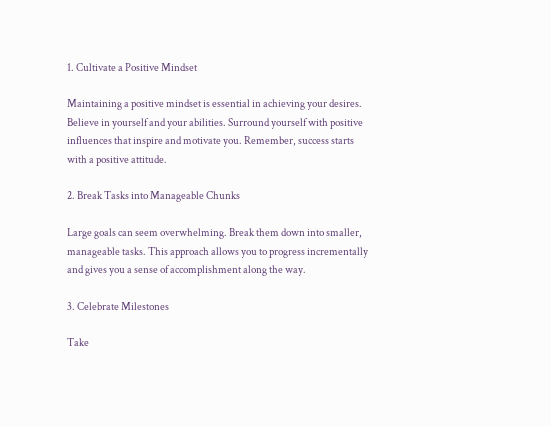1. Cultivate a Positive Mindset

Maintaining a positive mindset is essential in achieving your desires. Believe in yourself and your abilities. Surround yourself with positive influences that inspire and motivate you. Remember, success starts with a positive attitude.

2. Break Tasks into Manageable Chunks

Large goals can seem overwhelming. Break them down into smaller, manageable tasks. This approach allows you to progress incrementally and gives you a sense of accomplishment along the way.

3. Celebrate Milestones

Take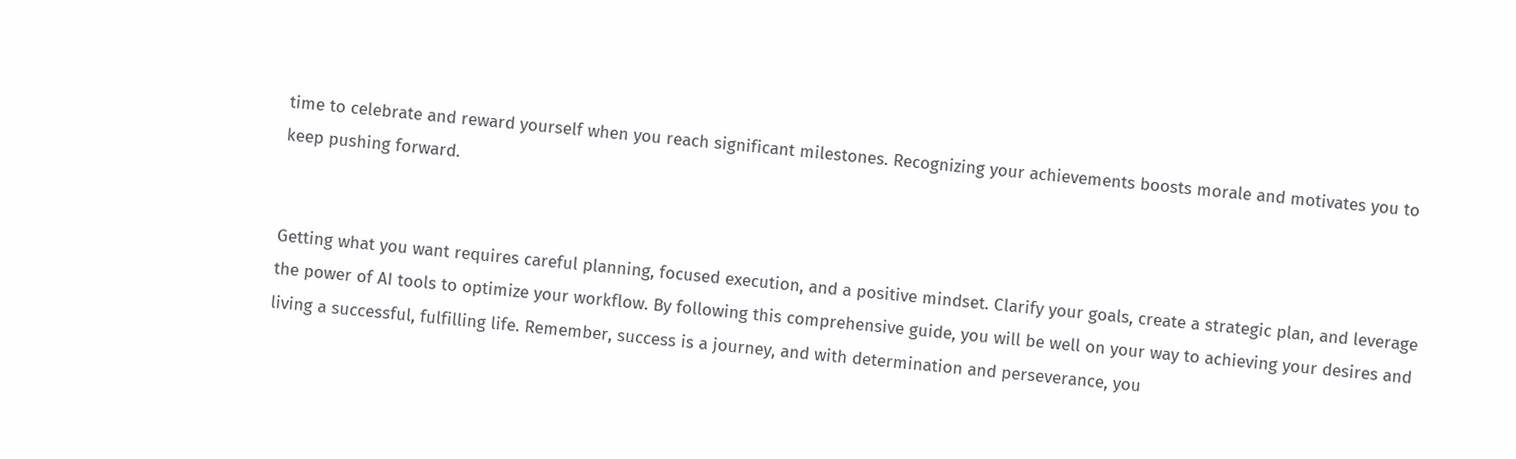time to celebrate and reward yourself when you reach significant milestones. Recognizing your achievements boosts morale and motivates you to keep pushing forward.


Getting what you want requires careful planning, focused execution, and a positive mindset. Clarify your goals, create a strategic plan, and leverage the power of AI tools to optimize your workflow. By following this comprehensive guide, you will be well on your way to achieving your desires and living a successful, fulfilling life. Remember, success is a journey, and with determination and perseverance, you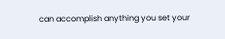can accomplish anything you set your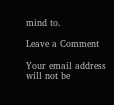mind to.

Leave a Comment

Your email address will not be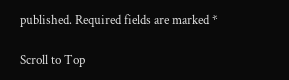published. Required fields are marked *

Scroll to Top